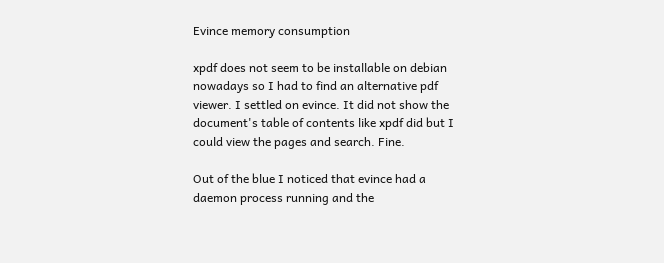Evince memory consumption

xpdf does not seem to be installable on debian nowadays so I had to find an alternative pdf viewer. I settled on evince. It did not show the document's table of contents like xpdf did but I could view the pages and search. Fine.

Out of the blue I noticed that evince had a daemon process running and the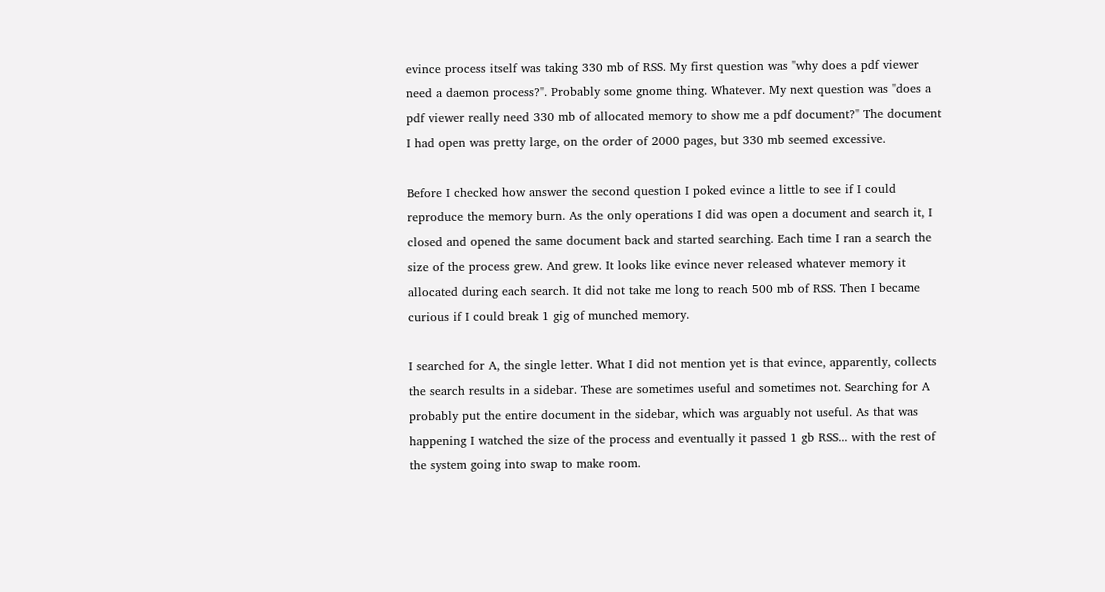evince process itself was taking 330 mb of RSS. My first question was "why does a pdf viewer need a daemon process?". Probably some gnome thing. Whatever. My next question was "does a pdf viewer really need 330 mb of allocated memory to show me a pdf document?" The document I had open was pretty large, on the order of 2000 pages, but 330 mb seemed excessive.

Before I checked how answer the second question I poked evince a little to see if I could reproduce the memory burn. As the only operations I did was open a document and search it, I closed and opened the same document back and started searching. Each time I ran a search the size of the process grew. And grew. It looks like evince never released whatever memory it allocated during each search. It did not take me long to reach 500 mb of RSS. Then I became curious if I could break 1 gig of munched memory.

I searched for A, the single letter. What I did not mention yet is that evince, apparently, collects the search results in a sidebar. These are sometimes useful and sometimes not. Searching for A probably put the entire document in the sidebar, which was arguably not useful. As that was happening I watched the size of the process and eventually it passed 1 gb RSS... with the rest of the system going into swap to make room.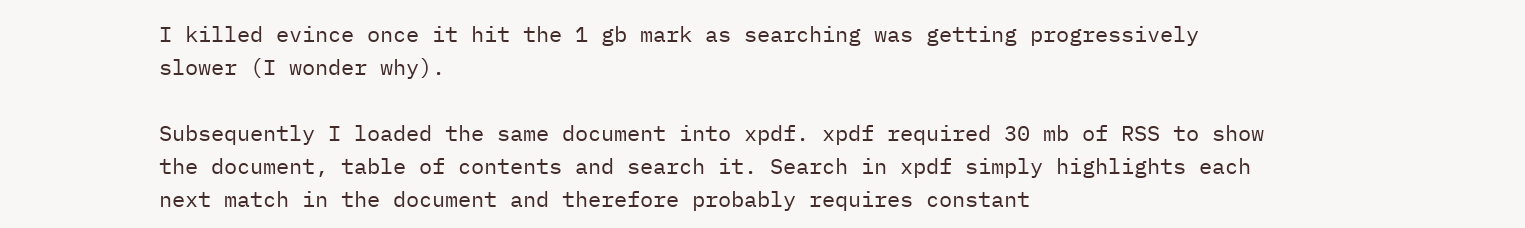I killed evince once it hit the 1 gb mark as searching was getting progressively slower (I wonder why).

Subsequently I loaded the same document into xpdf. xpdf required 30 mb of RSS to show the document, table of contents and search it. Search in xpdf simply highlights each next match in the document and therefore probably requires constant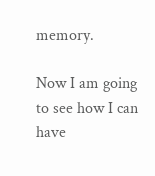memory.

Now I am going to see how I can have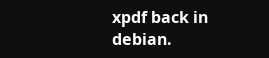xpdf back in debian.